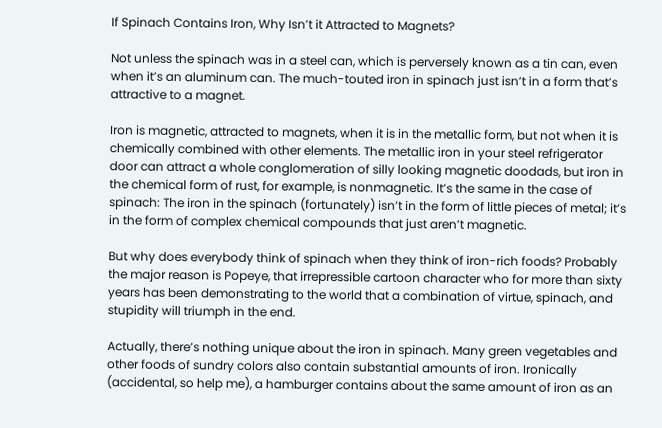If Spinach Contains Iron, Why Isn’t it Attracted to Magnets?

Not unless the spinach was in a steel can, which is perversely known as a tin can, even when it’s an aluminum can. The much-touted iron in spinach just isn’t in a form that’s attractive to a magnet.

Iron is magnetic, attracted to magnets, when it is in the metallic form, but not when it is chemically combined with other elements. The metallic iron in your steel refrigerator door can attract a whole conglomeration of silly looking magnetic doodads, but iron in the chemical form of rust, for example, is nonmagnetic. It’s the same in the case of spinach: The iron in the spinach (fortunately) isn’t in the form of little pieces of metal; it’s in the form of complex chemical compounds that just aren’t magnetic.

But why does everybody think of spinach when they think of iron-rich foods? Probably the major reason is Popeye, that irrepressible cartoon character who for more than sixty years has been demonstrating to the world that a combination of virtue, spinach, and stupidity will triumph in the end.

Actually, there’s nothing unique about the iron in spinach. Many green vegetables and other foods of sundry colors also contain substantial amounts of iron. Ironically (accidental, so help me), a hamburger contains about the same amount of iron as an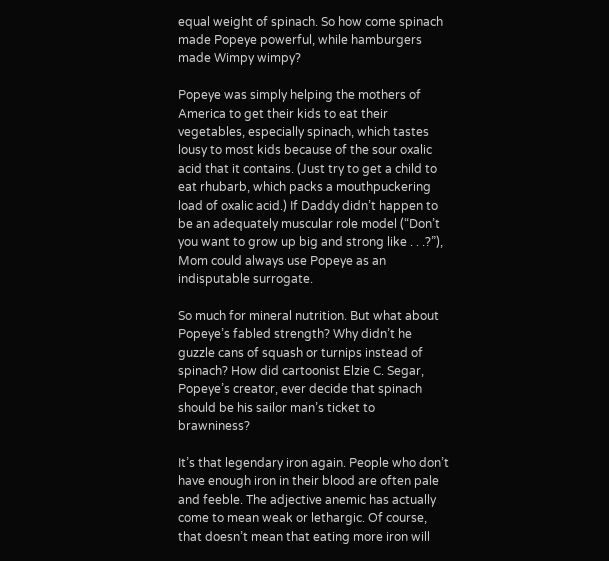equal weight of spinach. So how come spinach made Popeye powerful, while hamburgers made Wimpy wimpy?

Popeye was simply helping the mothers of America to get their kids to eat their vegetables, especially spinach, which tastes lousy to most kids because of the sour oxalic acid that it contains. (Just try to get a child to eat rhubarb, which packs a mouthpuckering load of oxalic acid.) If Daddy didn’t happen to be an adequately muscular role model (“Don’t you want to grow up big and strong like . . .?”), Mom could always use Popeye as an indisputable surrogate.

So much for mineral nutrition. But what about Popeye’s fabled strength? Why didn’t he guzzle cans of squash or turnips instead of spinach? How did cartoonist Elzie C. Segar, Popeye’s creator, ever decide that spinach should be his sailor man’s ticket to brawniness?

It’s that legendary iron again. People who don’t have enough iron in their blood are often pale and feeble. The adjective anemic has actually come to mean weak or lethargic. Of course, that doesn’t mean that eating more iron will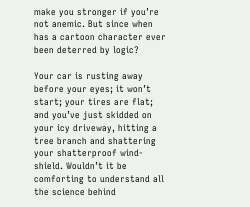make you stronger if you’re not anemic. But since when has a cartoon character ever been deterred by logic?

Your car is rusting away before your eyes; it won’t start; your tires are flat; and you’ve just skidded on your icy driveway, hitting a tree branch and shattering your shatterproof wind-shield. Wouldn’t it be comforting to understand all the science behind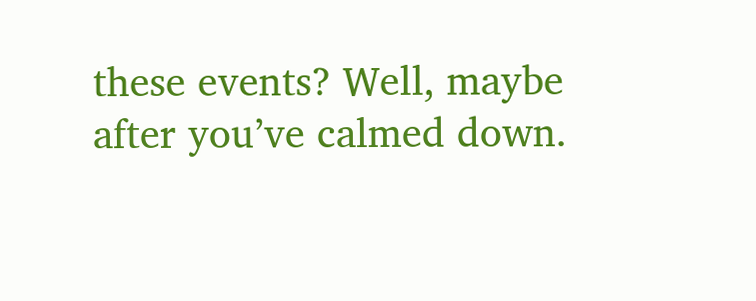these events? Well, maybe after you’ve calmed down.